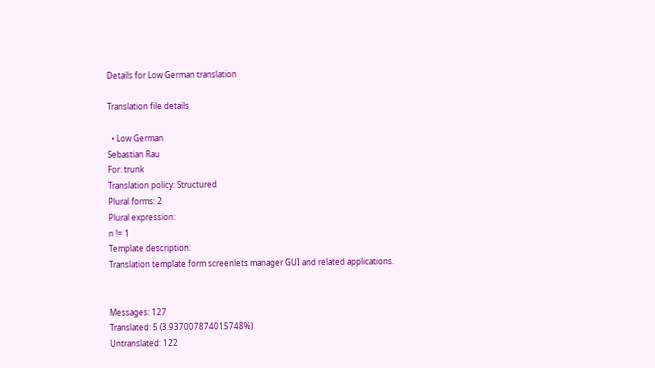Details for Low German translation

Translation file details

  • Low German
Sebastian Rau
For: trunk
Translation policy: Structured
Plural forms: 2
Plural expression:
n != 1
Template description:
Translation template form screenlets manager GUI and related applications.


Messages: 127
Translated: 5 (3.937007874015748%)
Untranslated: 122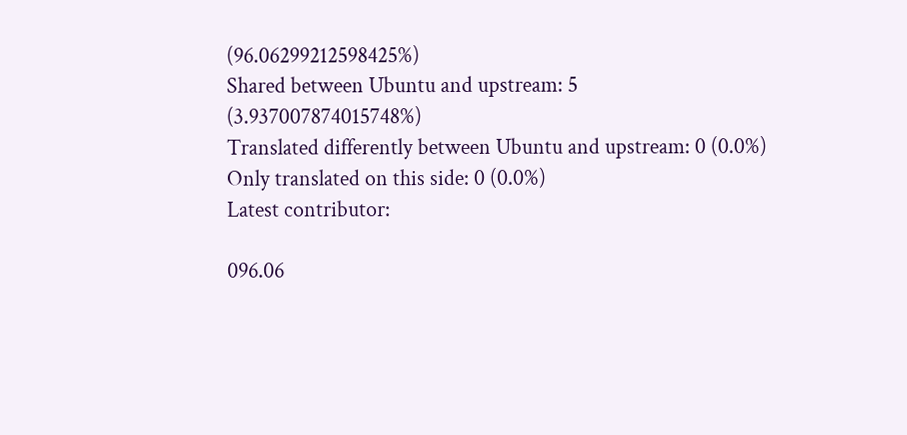(96.06299212598425%)
Shared between Ubuntu and upstream: 5 (3.937007874015748%)
Translated differently between Ubuntu and upstream: 0 (0.0%)
Only translated on this side: 0 (0.0%)
Latest contributor:

096.06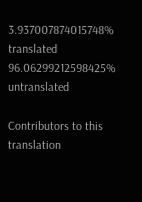3.937007874015748% translated  96.06299212598425% untranslated

Contributors to this translation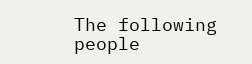The following people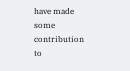have made some contribution to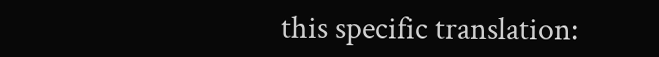this specific translation: